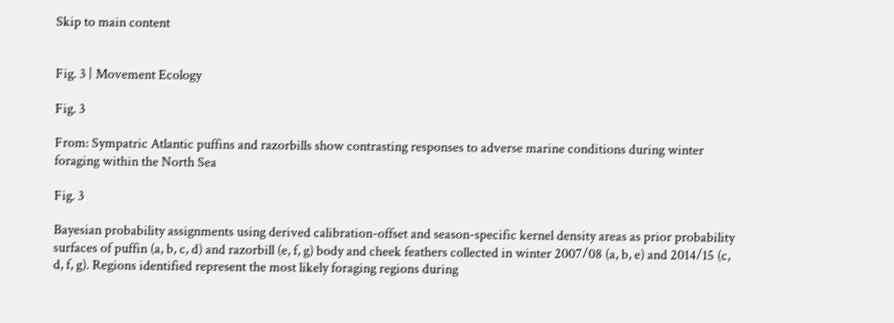Skip to main content


Fig. 3 | Movement Ecology

Fig. 3

From: Sympatric Atlantic puffins and razorbills show contrasting responses to adverse marine conditions during winter foraging within the North Sea

Fig. 3

Bayesian probability assignments using derived calibration-offset and season-specific kernel density areas as prior probability surfaces of puffin (a, b, c, d) and razorbill (e, f, g) body and cheek feathers collected in winter 2007/08 (a, b, e) and 2014/15 (c, d, f, g). Regions identified represent the most likely foraging regions during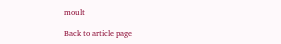moult

Back to article page